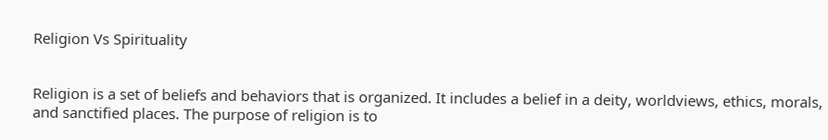Religion Vs Spirituality


Religion is a set of beliefs and behaviors that is organized. It includes a belief in a deity, worldviews, ethics, morals, and sanctified places. The purpose of religion is to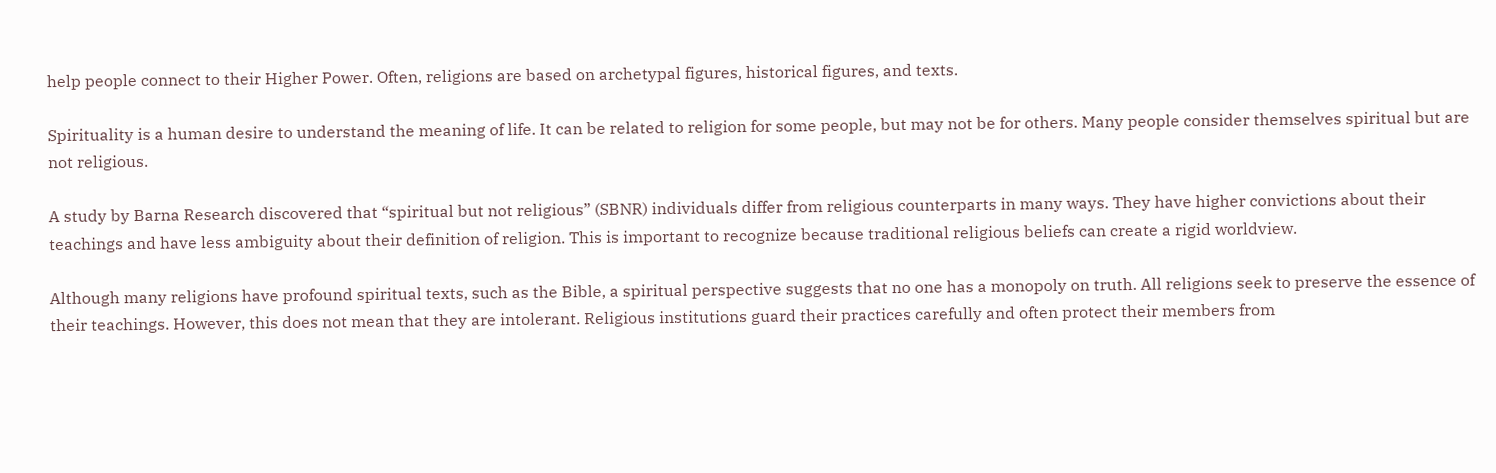help people connect to their Higher Power. Often, religions are based on archetypal figures, historical figures, and texts.

Spirituality is a human desire to understand the meaning of life. It can be related to religion for some people, but may not be for others. Many people consider themselves spiritual but are not religious.

A study by Barna Research discovered that “spiritual but not religious” (SBNR) individuals differ from religious counterparts in many ways. They have higher convictions about their teachings and have less ambiguity about their definition of religion. This is important to recognize because traditional religious beliefs can create a rigid worldview.

Although many religions have profound spiritual texts, such as the Bible, a spiritual perspective suggests that no one has a monopoly on truth. All religions seek to preserve the essence of their teachings. However, this does not mean that they are intolerant. Religious institutions guard their practices carefully and often protect their members from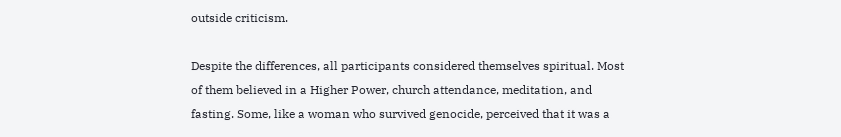outside criticism.

Despite the differences, all participants considered themselves spiritual. Most of them believed in a Higher Power, church attendance, meditation, and fasting. Some, like a woman who survived genocide, perceived that it was a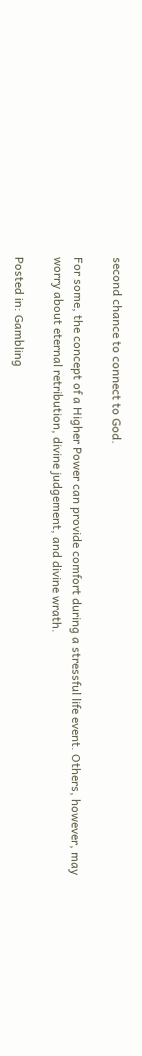second chance to connect to God.

For some, the concept of a Higher Power can provide comfort during a stressful life event. Others, however, may worry about eternal retribution, divine judgement, and divine wrath.

Posted in: Gambling